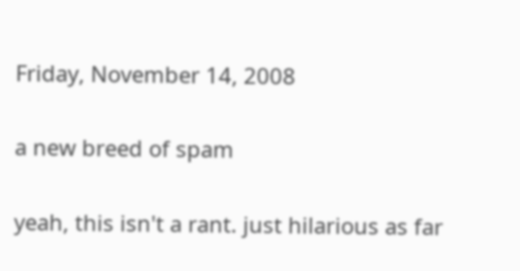Friday, November 14, 2008

a new breed of spam

yeah, this isn't a rant. just hilarious as far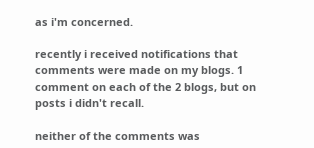as i'm concerned.

recently i received notifications that comments were made on my blogs. 1 comment on each of the 2 blogs, but on posts i didn't recall.

neither of the comments was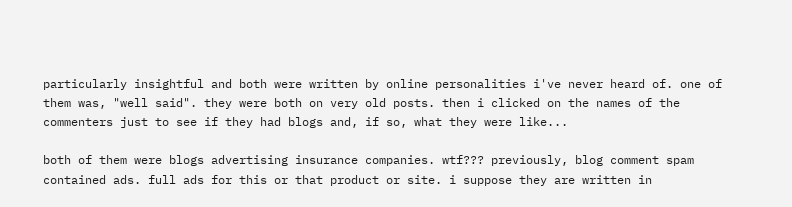particularly insightful and both were written by online personalities i've never heard of. one of them was, "well said". they were both on very old posts. then i clicked on the names of the commenters just to see if they had blogs and, if so, what they were like...

both of them were blogs advertising insurance companies. wtf??? previously, blog comment spam contained ads. full ads for this or that product or site. i suppose they are written in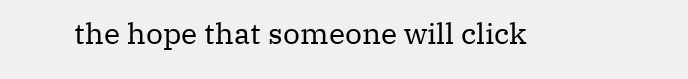the hope that someone will click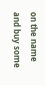on the name and buy some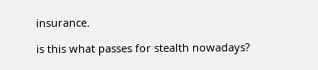insurance.

is this what passes for stealth nowadays?